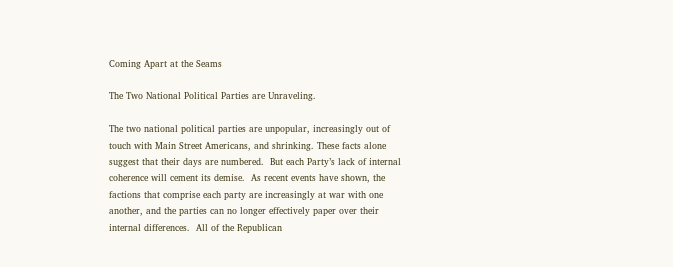Coming Apart at the Seams

The Two National Political Parties are Unraveling.

The two national political parties are unpopular, increasingly out of touch with Main Street Americans, and shrinking. These facts alone suggest that their days are numbered.  But each Party’s lack of internal coherence will cement its demise.  As recent events have shown, the factions that comprise each party are increasingly at war with one another, and the parties can no longer effectively paper over their internal differences.  All of the Republican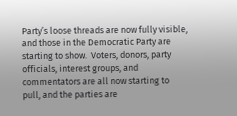Party’s loose threads are now fully visible, and those in the Democratic Party are starting to show.  Voters, donors, party officials, interest groups, and commentators are all now starting to pull, and the parties are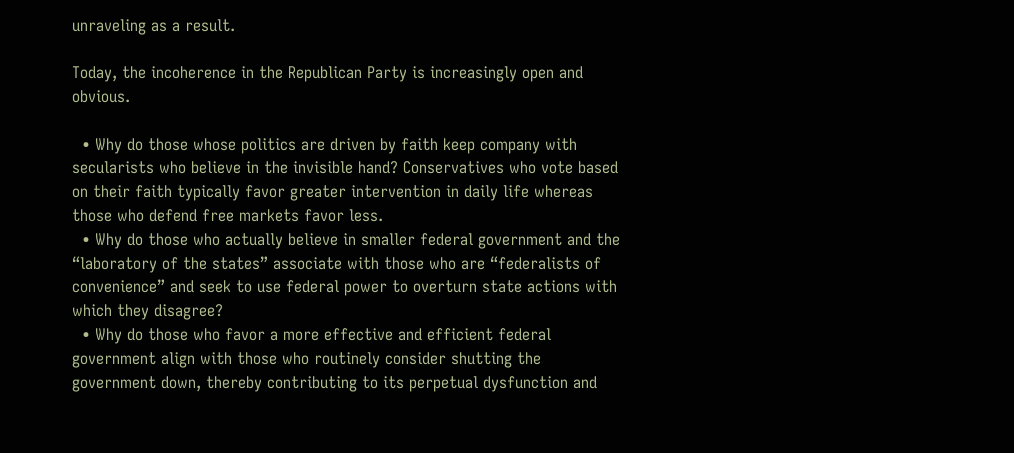unraveling as a result.

Today, the incoherence in the Republican Party is increasingly open and obvious.

  • Why do those whose politics are driven by faith keep company with secularists who believe in the invisible hand? Conservatives who vote based on their faith typically favor greater intervention in daily life whereas those who defend free markets favor less.
  • Why do those who actually believe in smaller federal government and the “laboratory of the states” associate with those who are “federalists of convenience” and seek to use federal power to overturn state actions with which they disagree?
  • Why do those who favor a more effective and efficient federal government align with those who routinely consider shutting the government down, thereby contributing to its perpetual dysfunction and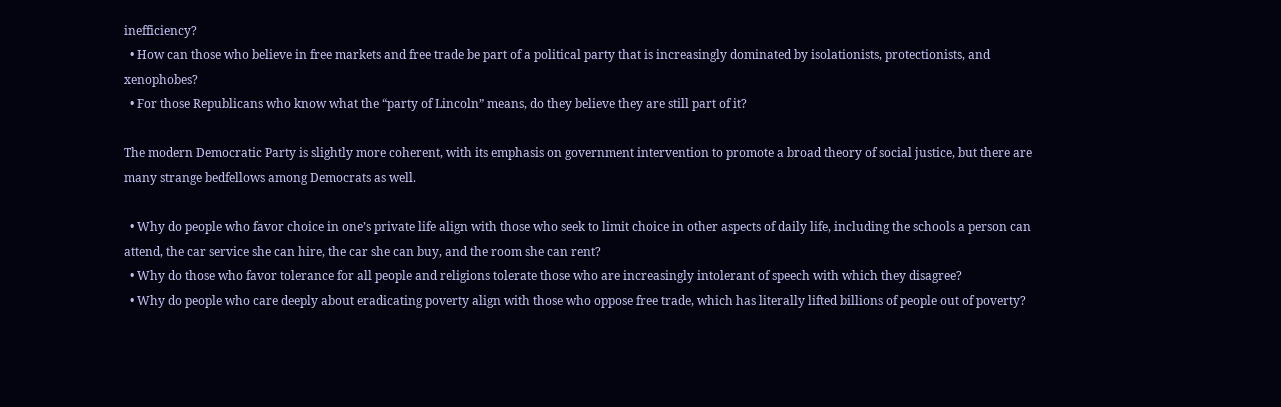inefficiency?
  • How can those who believe in free markets and free trade be part of a political party that is increasingly dominated by isolationists, protectionists, and xenophobes?
  • For those Republicans who know what the “party of Lincoln” means, do they believe they are still part of it?

The modern Democratic Party is slightly more coherent, with its emphasis on government intervention to promote a broad theory of social justice, but there are many strange bedfellows among Democrats as well.

  • Why do people who favor choice in one’s private life align with those who seek to limit choice in other aspects of daily life, including the schools a person can attend, the car service she can hire, the car she can buy, and the room she can rent?
  • Why do those who favor tolerance for all people and religions tolerate those who are increasingly intolerant of speech with which they disagree?
  • Why do people who care deeply about eradicating poverty align with those who oppose free trade, which has literally lifted billions of people out of poverty?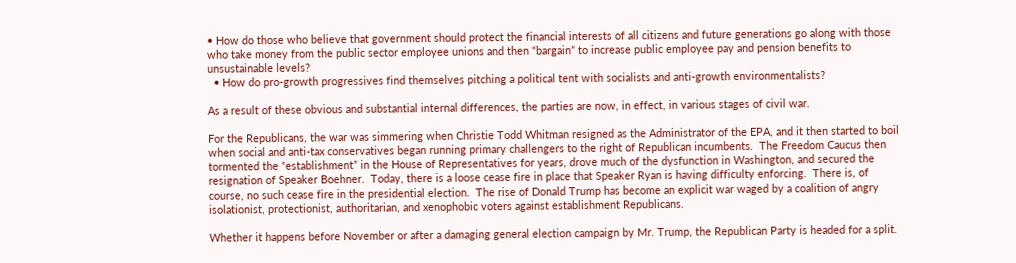• How do those who believe that government should protect the financial interests of all citizens and future generations go along with those who take money from the public sector employee unions and then “bargain” to increase public employee pay and pension benefits to unsustainable levels?
  • How do pro-growth progressives find themselves pitching a political tent with socialists and anti-growth environmentalists?

As a result of these obvious and substantial internal differences, the parties are now, in effect, in various stages of civil war.

For the Republicans, the war was simmering when Christie Todd Whitman resigned as the Administrator of the EPA, and it then started to boil when social and anti-tax conservatives began running primary challengers to the right of Republican incumbents.  The Freedom Caucus then tormented the “establishment” in the House of Representatives for years, drove much of the dysfunction in Washington, and secured the resignation of Speaker Boehner.  Today, there is a loose cease fire in place that Speaker Ryan is having difficulty enforcing.  There is, of course, no such cease fire in the presidential election.  The rise of Donald Trump has become an explicit war waged by a coalition of angry isolationist, protectionist, authoritarian, and xenophobic voters against establishment Republicans.

Whether it happens before November or after a damaging general election campaign by Mr. Trump, the Republican Party is headed for a split.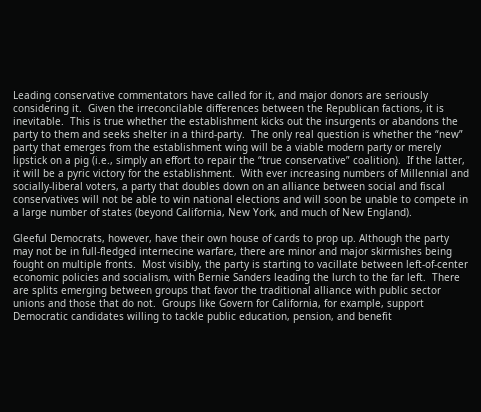Leading conservative commentators have called for it, and major donors are seriously considering it.  Given the irreconcilable differences between the Republican factions, it is inevitable.  This is true whether the establishment kicks out the insurgents or abandons the party to them and seeks shelter in a third-party.  The only real question is whether the “new” party that emerges from the establishment wing will be a viable modern party or merely lipstick on a pig (i.e., simply an effort to repair the “true conservative” coalition).  If the latter, it will be a pyric victory for the establishment.  With ever increasing numbers of Millennial and socially-liberal voters, a party that doubles down on an alliance between social and fiscal conservatives will not be able to win national elections and will soon be unable to compete in a large number of states (beyond California, New York, and much of New England).

Gleeful Democrats, however, have their own house of cards to prop up. Although the party may not be in full-fledged internecine warfare, there are minor and major skirmishes being fought on multiple fronts.  Most visibly, the party is starting to vacillate between left-of-center economic policies and socialism, with Bernie Sanders leading the lurch to the far left.  There are splits emerging between groups that favor the traditional alliance with public sector unions and those that do not.  Groups like Govern for California, for example, support Democratic candidates willing to tackle public education, pension, and benefit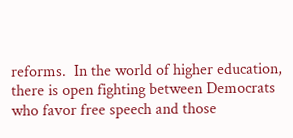reforms.  In the world of higher education, there is open fighting between Democrats who favor free speech and those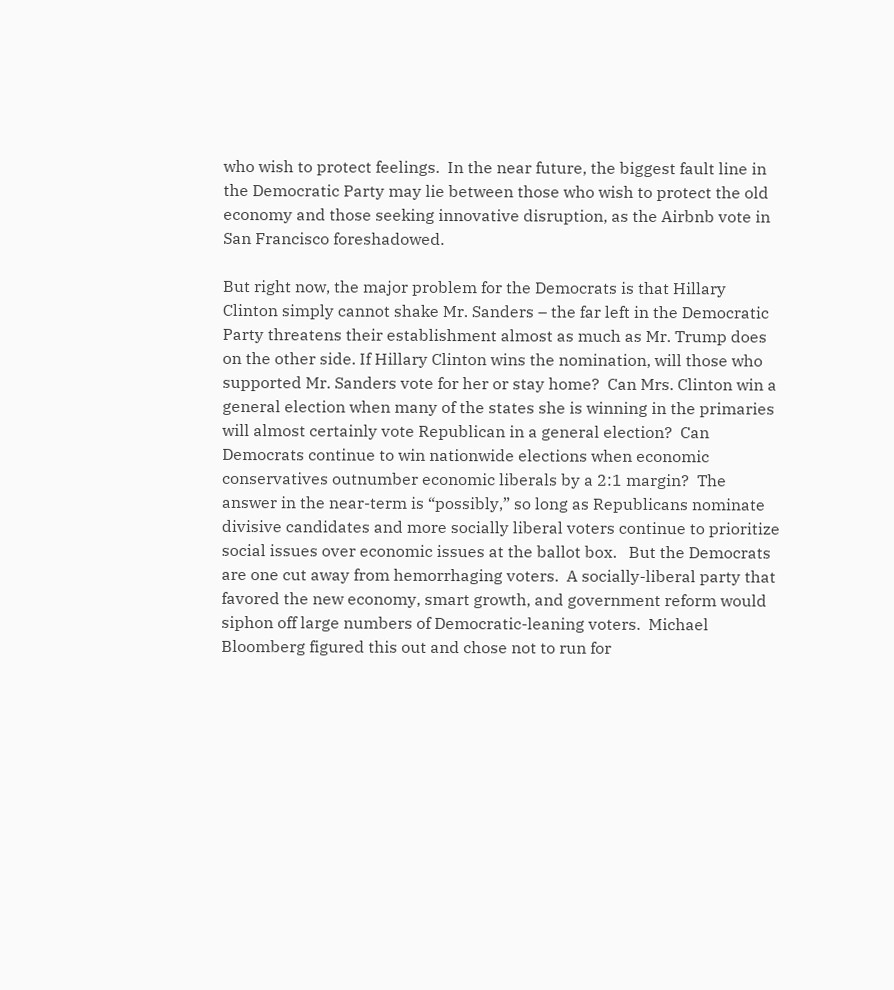who wish to protect feelings.  In the near future, the biggest fault line in the Democratic Party may lie between those who wish to protect the old economy and those seeking innovative disruption, as the Airbnb vote in San Francisco foreshadowed.

But right now, the major problem for the Democrats is that Hillary Clinton simply cannot shake Mr. Sanders – the far left in the Democratic Party threatens their establishment almost as much as Mr. Trump does on the other side. If Hillary Clinton wins the nomination, will those who supported Mr. Sanders vote for her or stay home?  Can Mrs. Clinton win a general election when many of the states she is winning in the primaries will almost certainly vote Republican in a general election?  Can Democrats continue to win nationwide elections when economic conservatives outnumber economic liberals by a 2:1 margin?  The answer in the near-term is “possibly,” so long as Republicans nominate divisive candidates and more socially liberal voters continue to prioritize social issues over economic issues at the ballot box.   But the Democrats are one cut away from hemorrhaging voters.  A socially-liberal party that favored the new economy, smart growth, and government reform would siphon off large numbers of Democratic-leaning voters.  Michael Bloomberg figured this out and chose not to run for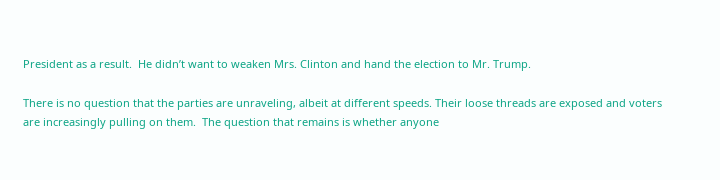President as a result.  He didn’t want to weaken Mrs. Clinton and hand the election to Mr. Trump.

There is no question that the parties are unraveling, albeit at different speeds. Their loose threads are exposed and voters are increasingly pulling on them.  The question that remains is whether anyone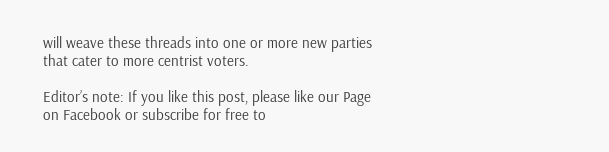will weave these threads into one or more new parties that cater to more centrist voters.

Editor’s note: If you like this post, please like our Page on Facebook or subscribe for free to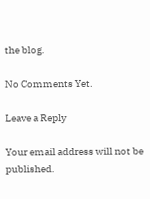the blog.

No Comments Yet.

Leave a Reply

Your email address will not be published.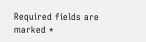Required fields are marked *